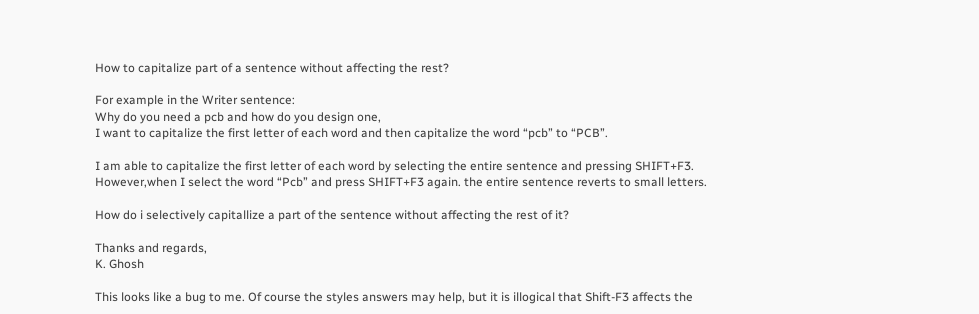How to capitalize part of a sentence without affecting the rest?

For example in the Writer sentence:
Why do you need a pcb and how do you design one,
I want to capitalize the first letter of each word and then capitalize the word “pcb” to “PCB”.

I am able to capitalize the first letter of each word by selecting the entire sentence and pressing SHIFT+F3.
However,when I select the word “Pcb” and press SHIFT+F3 again. the entire sentence reverts to small letters.

How do i selectively capitallize a part of the sentence without affecting the rest of it?

Thanks and regards,
K. Ghosh

This looks like a bug to me. Of course the styles answers may help, but it is illogical that Shift-F3 affects the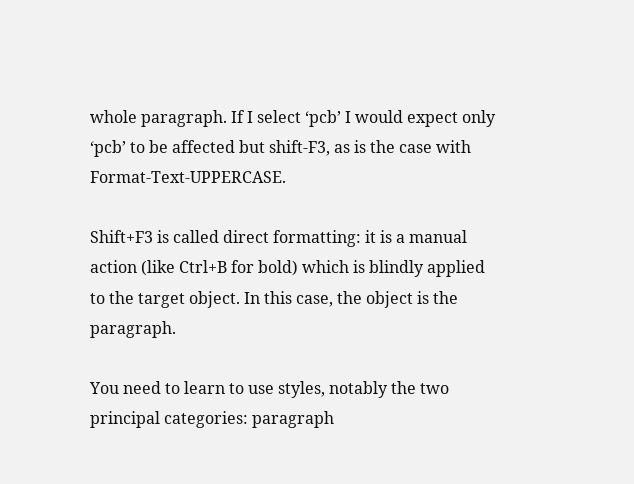whole paragraph. If I select ‘pcb’ I would expect only ‘pcb’ to be affected but shift-F3, as is the case with Format-Text-UPPERCASE.

Shift+F3 is called direct formatting: it is a manual action (like Ctrl+B for bold) which is blindly applied to the target object. In this case, the object is the paragraph.

You need to learn to use styles, notably the two principal categories: paragraph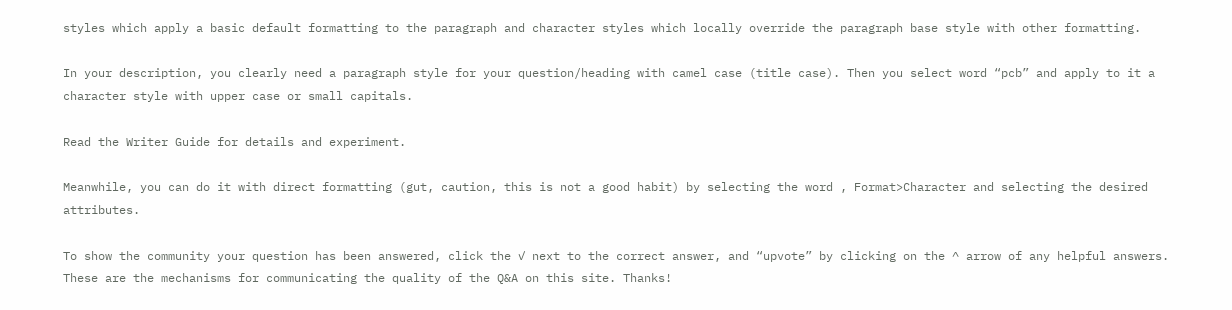styles which apply a basic default formatting to the paragraph and character styles which locally override the paragraph base style with other formatting.

In your description, you clearly need a paragraph style for your question/heading with camel case (title case). Then you select word “pcb” and apply to it a character style with upper case or small capitals.

Read the Writer Guide for details and experiment.

Meanwhile, you can do it with direct formatting (gut, caution, this is not a good habit) by selecting the word , Format>Character and selecting the desired attributes.

To show the community your question has been answered, click the ✓ next to the correct answer, and “upvote” by clicking on the ^ arrow of any helpful answers. These are the mechanisms for communicating the quality of the Q&A on this site. Thanks!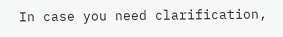In case you need clarification,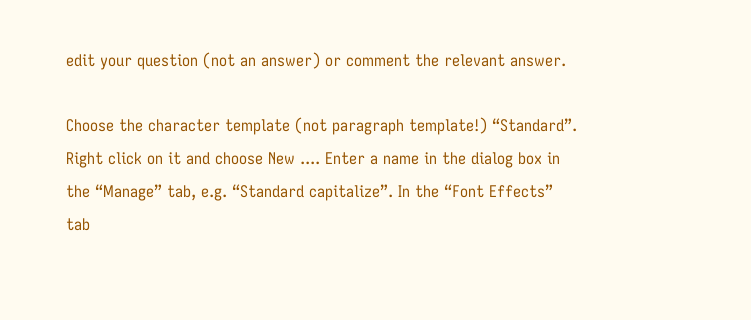edit your question (not an answer) or comment the relevant answer.

Choose the character template (not paragraph template!) “Standard”. Right click on it and choose New .... Enter a name in the dialog box in the “Manage” tab, e.g. “Standard capitalize”. In the “Font Effects” tab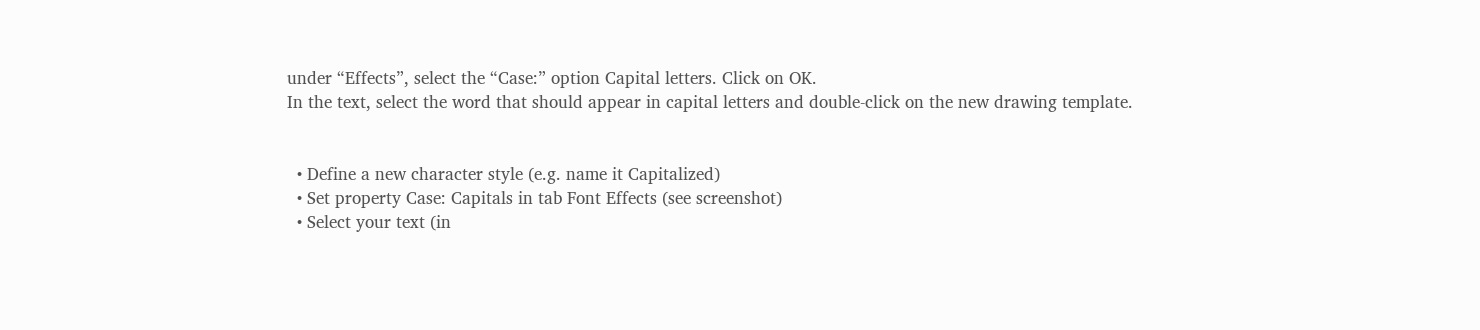under “Effects”, select the “Case:” option Capital letters. Click on OK.
In the text, select the word that should appear in capital letters and double-click on the new drawing template.


  • Define a new character style (e.g. name it Capitalized)
  • Set property Case: Capitals in tab Font Effects (see screenshot)
  • Select your text (in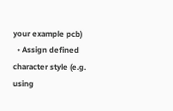your example pcb)
  • Assign defined character style (e.g. using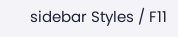sidebar Styles / F11